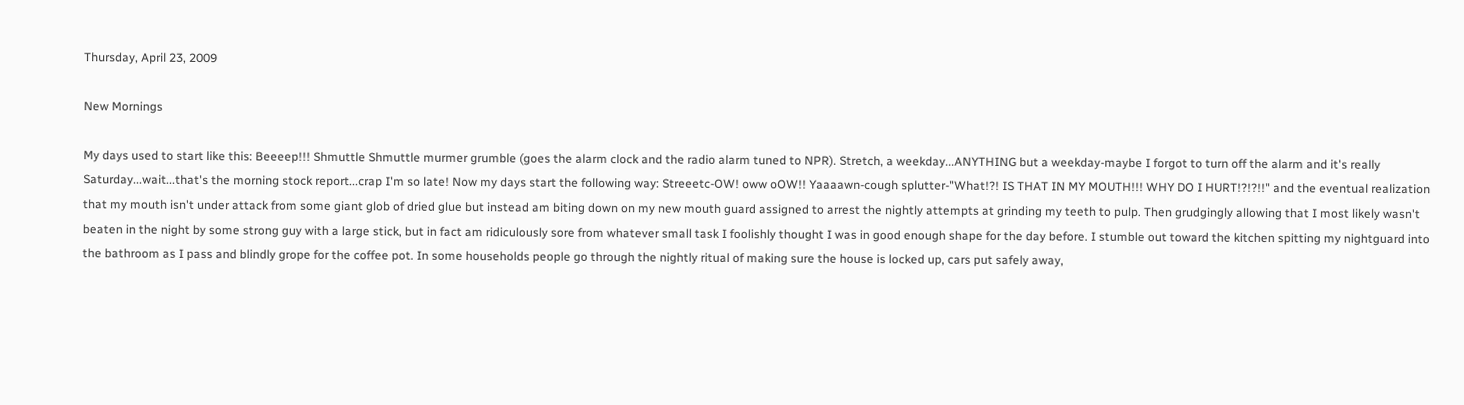Thursday, April 23, 2009

New Mornings

My days used to start like this: Beeeep!!! Shmuttle Shmuttle murmer grumble (goes the alarm clock and the radio alarm tuned to NPR). Stretch, a weekday...ANYTHING but a weekday-maybe I forgot to turn off the alarm and it's really Saturday...wait...that's the morning stock report...crap I'm so late! Now my days start the following way: Streeetc-OW! oww oOW!! Yaaaawn-cough splutter-"What!?! IS THAT IN MY MOUTH!!! WHY DO I HURT!?!?!!" and the eventual realization that my mouth isn't under attack from some giant glob of dried glue but instead am biting down on my new mouth guard assigned to arrest the nightly attempts at grinding my teeth to pulp. Then grudgingly allowing that I most likely wasn't beaten in the night by some strong guy with a large stick, but in fact am ridiculously sore from whatever small task I foolishly thought I was in good enough shape for the day before. I stumble out toward the kitchen spitting my nightguard into the bathroom as I pass and blindly grope for the coffee pot. In some households people go through the nightly ritual of making sure the house is locked up, cars put safely away,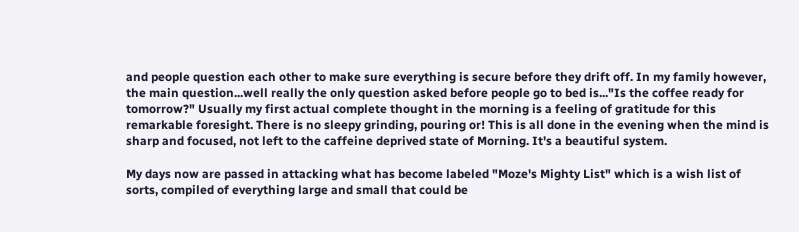and people question each other to make sure everything is secure before they drift off. In my family however, the main question...well really the only question asked before people go to bed is..."Is the coffee ready for tomorrow?" Usually my first actual complete thought in the morning is a feeling of gratitude for this remarkable foresight. There is no sleepy grinding, pouring or! This is all done in the evening when the mind is sharp and focused, not left to the caffeine deprived state of Morning. It's a beautiful system.

My days now are passed in attacking what has become labeled "Moze's Mighty List" which is a wish list of sorts, compiled of everything large and small that could be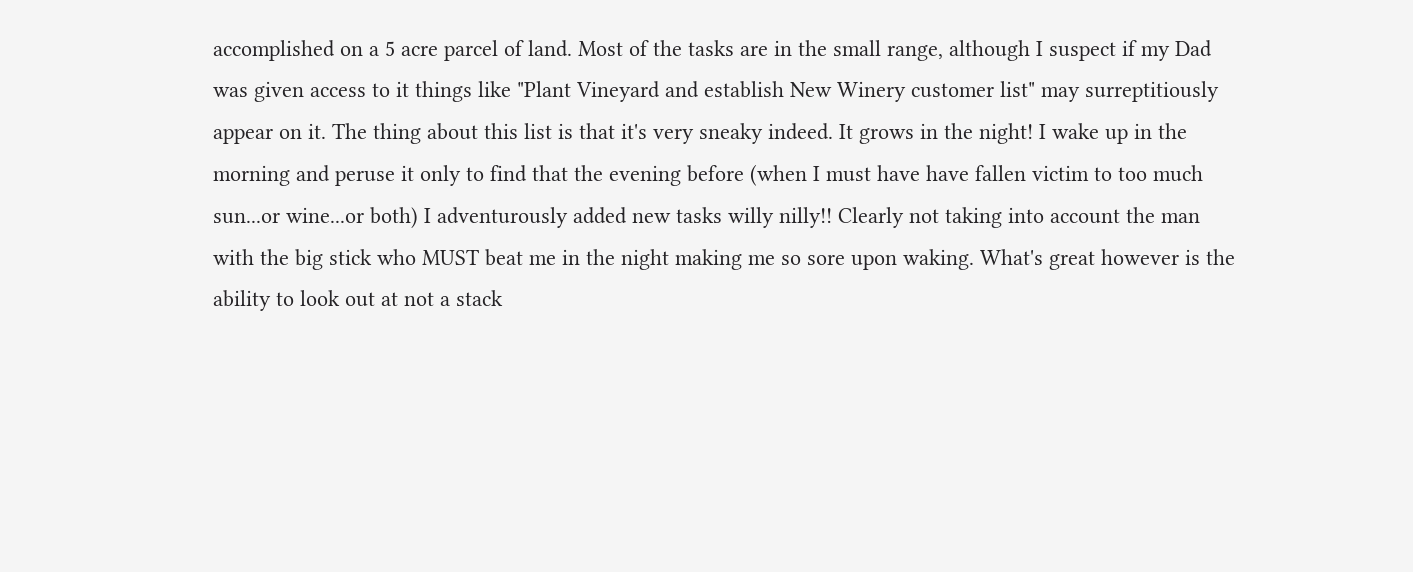accomplished on a 5 acre parcel of land. Most of the tasks are in the small range, although I suspect if my Dad was given access to it things like "Plant Vineyard and establish New Winery customer list" may surreptitiously appear on it. The thing about this list is that it's very sneaky indeed. It grows in the night! I wake up in the morning and peruse it only to find that the evening before (when I must have have fallen victim to too much sun...or wine...or both) I adventurously added new tasks willy nilly!! Clearly not taking into account the man with the big stick who MUST beat me in the night making me so sore upon waking. What's great however is the ability to look out at not a stack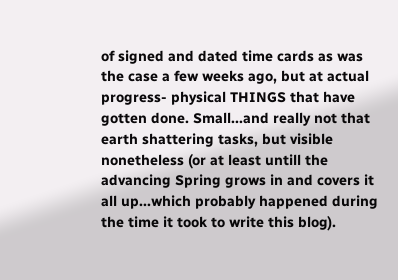of signed and dated time cards as was the case a few weeks ago, but at actual progress- physical THINGS that have gotten done. Small...and really not that earth shattering tasks, but visible nonetheless (or at least untill the advancing Spring grows in and covers it all up...which probably happened during the time it took to write this blog).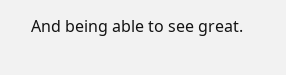And being able to see great.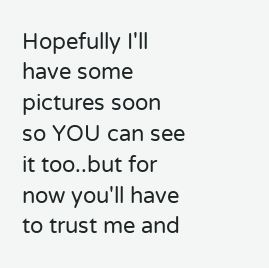Hopefully I'll have some pictures soon so YOU can see it too..but for now you'll have to trust me and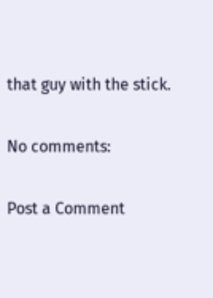that guy with the stick.

No comments:

Post a Comment